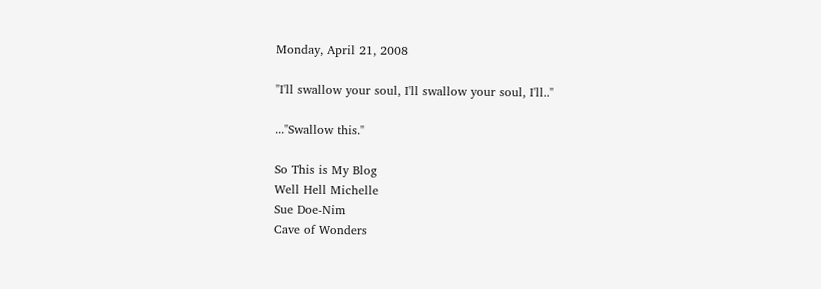Monday, April 21, 2008

"I'll swallow your soul, I'll swallow your soul, I'll.."

..."Swallow this."

So This is My Blog
Well Hell Michelle
Sue Doe-Nim
Cave of Wonders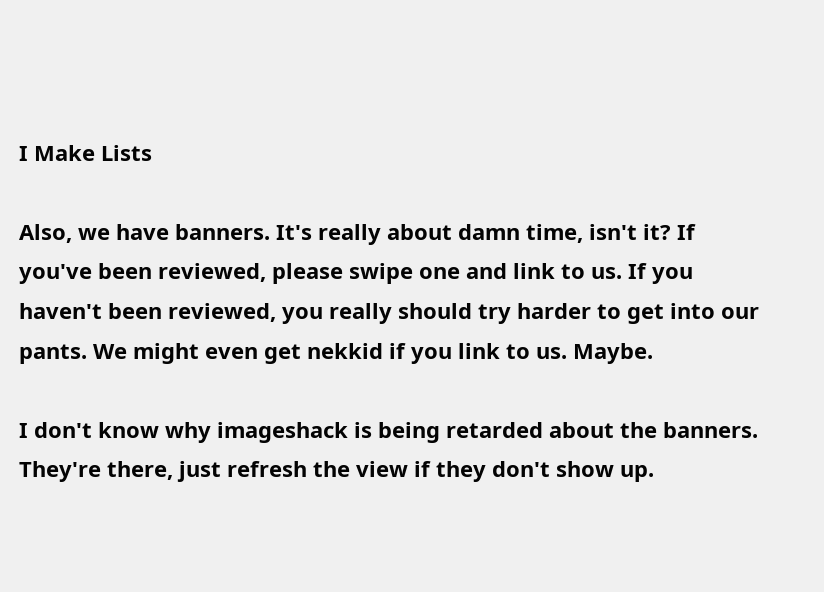I Make Lists

Also, we have banners. It's really about damn time, isn't it? If you've been reviewed, please swipe one and link to us. If you haven't been reviewed, you really should try harder to get into our pants. We might even get nekkid if you link to us. Maybe.

I don't know why imageshack is being retarded about the banners. They're there, just refresh the view if they don't show up.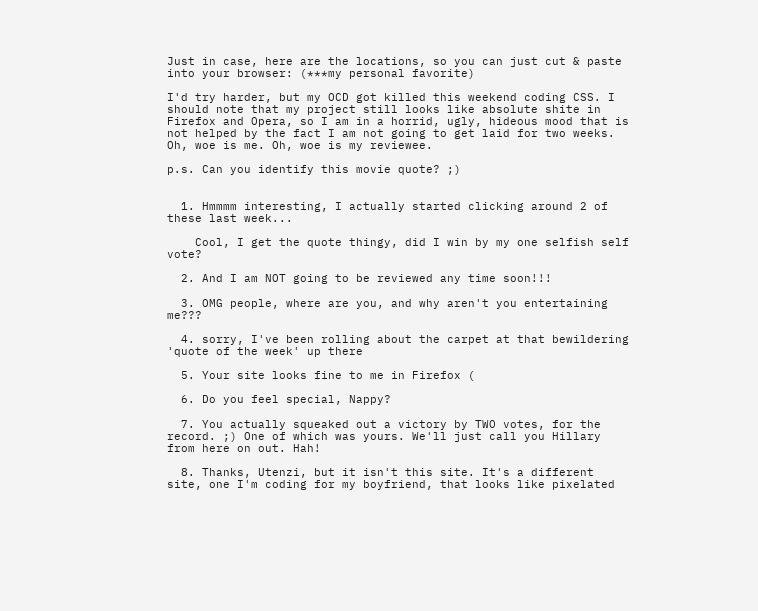Just in case, here are the locations, so you can just cut & paste into your browser: (***my personal favorite)

I'd try harder, but my OCD got killed this weekend coding CSS. I should note that my project still looks like absolute shite in Firefox and Opera, so I am in a horrid, ugly, hideous mood that is not helped by the fact I am not going to get laid for two weeks. Oh, woe is me. Oh, woe is my reviewee.

p.s. Can you identify this movie quote? ;)


  1. Hmmmm interesting, I actually started clicking around 2 of these last week...

    Cool, I get the quote thingy, did I win by my one selfish self vote?

  2. And I am NOT going to be reviewed any time soon!!!

  3. OMG people, where are you, and why aren't you entertaining me???

  4. sorry, I've been rolling about the carpet at that bewildering 'quote of the week' up there

  5. Your site looks fine to me in Firefox (

  6. Do you feel special, Nappy?

  7. You actually squeaked out a victory by TWO votes, for the record. ;) One of which was yours. We'll just call you Hillary from here on out. Hah!

  8. Thanks, Utenzi, but it isn't this site. It's a different site, one I'm coding for my boyfriend, that looks like pixelated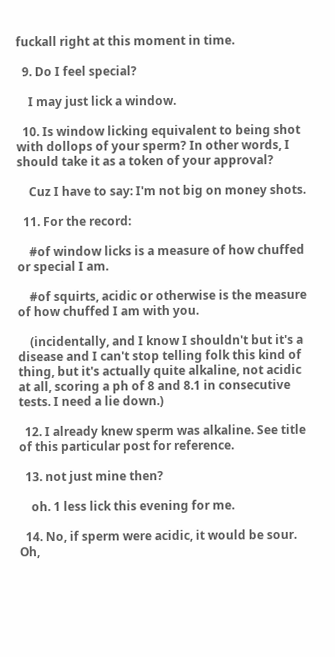fuckall right at this moment in time.

  9. Do I feel special?

    I may just lick a window.

  10. Is window licking equivalent to being shot with dollops of your sperm? In other words, I should take it as a token of your approval?

    Cuz I have to say: I'm not big on money shots.

  11. For the record:

    #of window licks is a measure of how chuffed or special I am.

    #of squirts, acidic or otherwise is the measure of how chuffed I am with you.

    (incidentally, and I know I shouldn't but it's a disease and I can't stop telling folk this kind of thing, but it's actually quite alkaline, not acidic at all, scoring a ph of 8 and 8.1 in consecutive tests. I need a lie down.)

  12. I already knew sperm was alkaline. See title of this particular post for reference.

  13. not just mine then?

    oh. 1 less lick this evening for me.

  14. No, if sperm were acidic, it would be sour. Oh,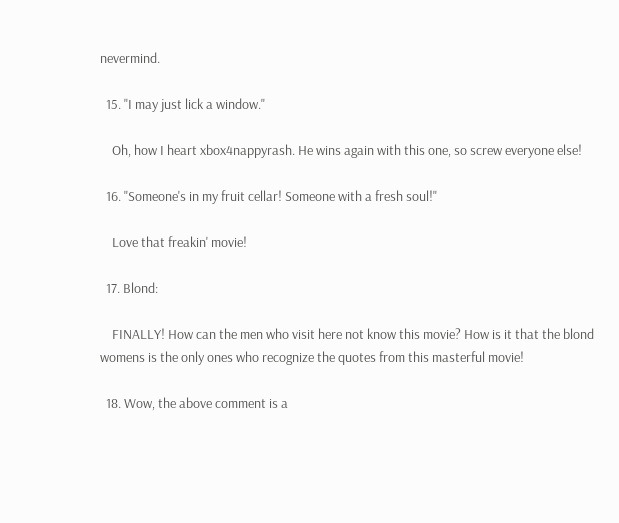nevermind.

  15. "I may just lick a window."

    Oh, how I heart xbox4nappyrash. He wins again with this one, so screw everyone else!

  16. "Someone's in my fruit cellar! Someone with a fresh soul!"

    Love that freakin' movie!

  17. Blond:

    FINALLY! How can the men who visit here not know this movie? How is it that the blond womens is the only ones who recognize the quotes from this masterful movie!

  18. Wow, the above comment is a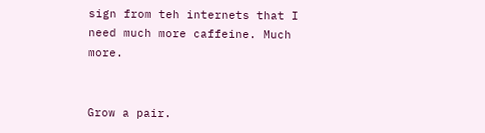sign from teh internets that I need much more caffeine. Much more.


Grow a pair.